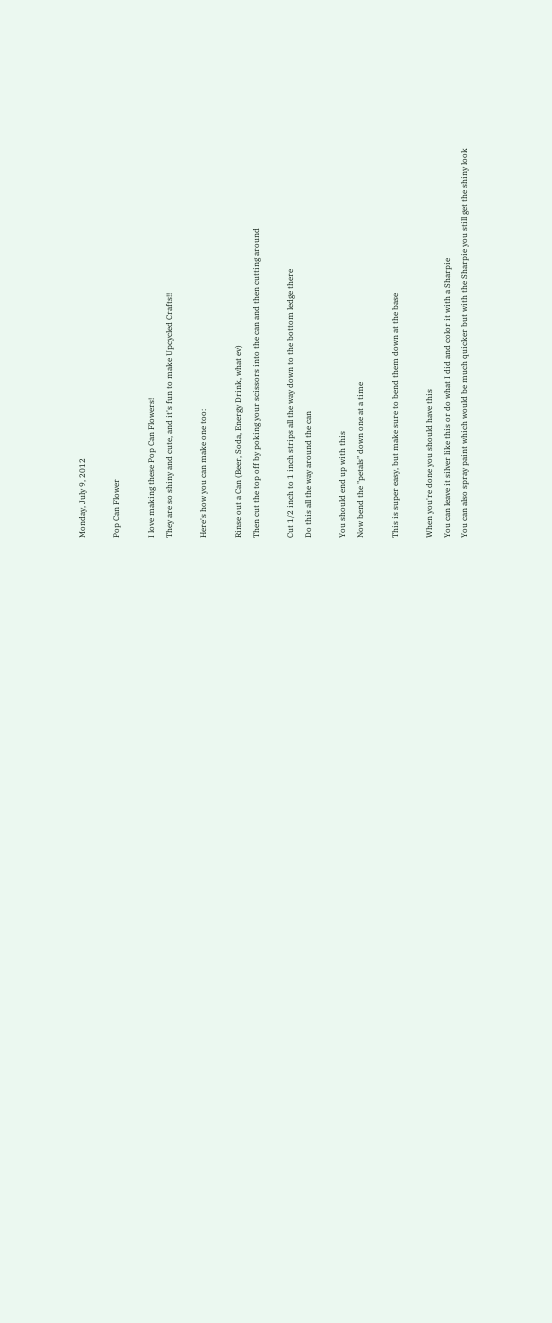Monday, July 9, 2012

Pop Can Flower

I love making these Pop Can Flowers!
They are so shiny and cute, and it's fun to make Upcycled Crafts!!

Here's how you can make one too:

Rinse out a Can (Beer, Soda, Energy Drink, what ev)
Then cut the top off by poking your scissors into the can and then cutting around

Cut 1/2 inch to 1 inch strips all the way down to the bottom ledge there
Do this all the way around the can

You should end up with this
Now bend the "petals" down one at a time

This is super easy, but make sure to bend them down at the base

When you're done you should have this
You can leave it silver like this or do what I did and color it with a Sharpie
You can also spray paint which would be much quicker but with the Sharpie you still get the shiny look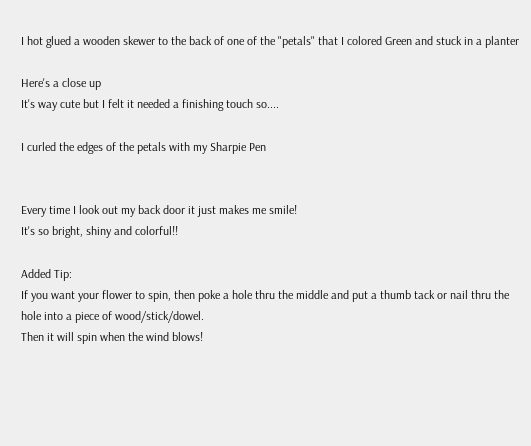I hot glued a wooden skewer to the back of one of the "petals" that I colored Green and stuck in a planter

Here's a close up
It's way cute but I felt it needed a finishing touch so....

I curled the edges of the petals with my Sharpie Pen


Every time I look out my back door it just makes me smile!
It's so bright, shiny and colorful!!

Added Tip:
If you want your flower to spin, then poke a hole thru the middle and put a thumb tack or nail thru the hole into a piece of wood/stick/dowel.
Then it will spin when the wind blows!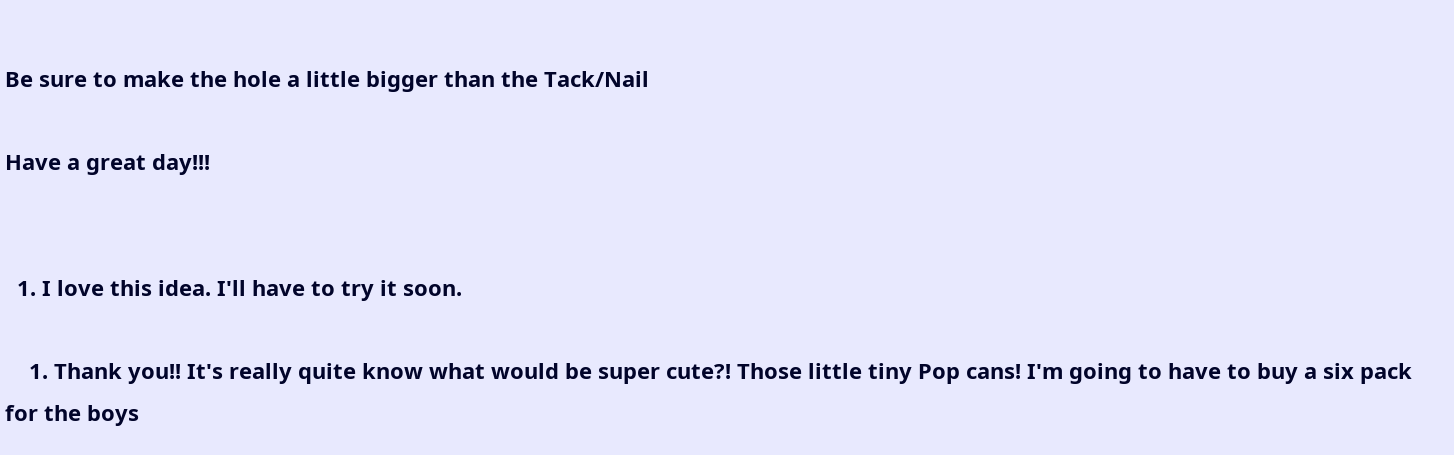Be sure to make the hole a little bigger than the Tack/Nail

Have a great day!!!


  1. I love this idea. I'll have to try it soon.

    1. Thank you!! It's really quite know what would be super cute?! Those little tiny Pop cans! I'm going to have to buy a six pack for the boys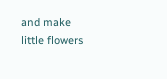and make little flowers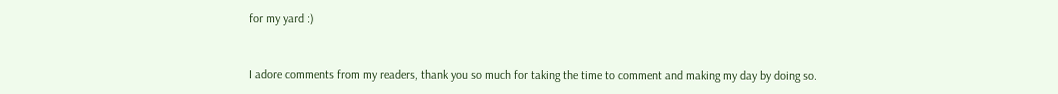for my yard :)


I adore comments from my readers, thank you so much for taking the time to comment and making my day by doing so.